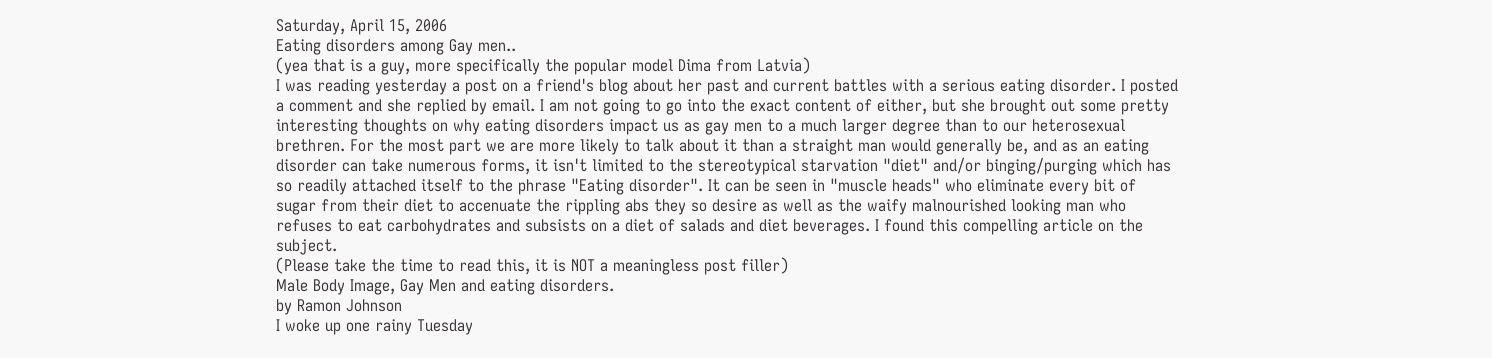Saturday, April 15, 2006
Eating disorders among Gay men..
(yea that is a guy, more specifically the popular model Dima from Latvia)
I was reading yesterday a post on a friend's blog about her past and current battles with a serious eating disorder. I posted a comment and she replied by email. I am not going to go into the exact content of either, but she brought out some pretty interesting thoughts on why eating disorders impact us as gay men to a much larger degree than to our heterosexual brethren. For the most part we are more likely to talk about it than a straight man would generally be, and as an eating disorder can take numerous forms, it isn't limited to the stereotypical starvation "diet" and/or binging/purging which has so readily attached itself to the phrase "Eating disorder". It can be seen in "muscle heads" who eliminate every bit of sugar from their diet to accenuate the rippling abs they so desire as well as the waify malnourished looking man who refuses to eat carbohydrates and subsists on a diet of salads and diet beverages. I found this compelling article on the subject.
(Please take the time to read this, it is NOT a meaningless post filler)
Male Body Image, Gay Men and eating disorders.
by Ramon Johnson
I woke up one rainy Tuesday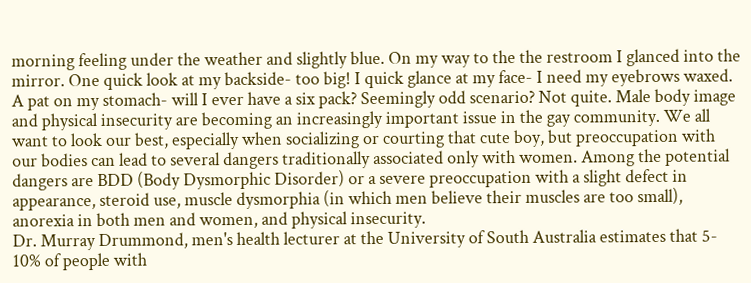morning feeling under the weather and slightly blue. On my way to the the restroom I glanced into the mirror. One quick look at my backside- too big! I quick glance at my face- I need my eyebrows waxed. A pat on my stomach- will I ever have a six pack? Seemingly odd scenario? Not quite. Male body image and physical insecurity are becoming an increasingly important issue in the gay community. We all want to look our best, especially when socializing or courting that cute boy, but preoccupation with our bodies can lead to several dangers traditionally associated only with women. Among the potential dangers are BDD (Body Dysmorphic Disorder) or a severe preoccupation with a slight defect in appearance, steroid use, muscle dysmorphia (in which men believe their muscles are too small), anorexia in both men and women, and physical insecurity.
Dr. Murray Drummond, men's health lecturer at the University of South Australia estimates that 5- 10% of people with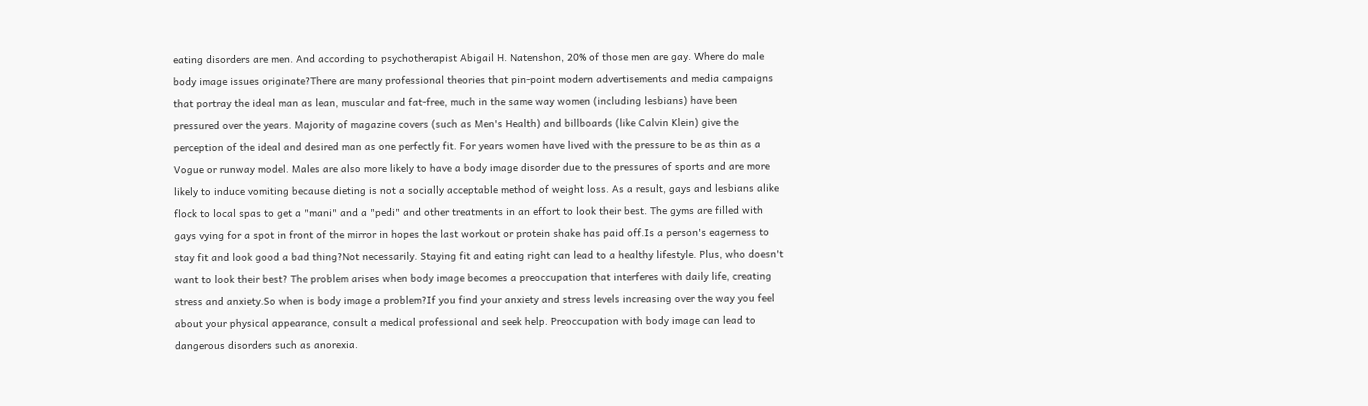eating disorders are men. And according to psychotherapist Abigail H. Natenshon, 20% of those men are gay. Where do male body image issues originate?There are many professional theories that pin-point modern advertisements and media campaigns that portray the ideal man as lean, muscular and fat-free, much in the same way women (including lesbians) have been pressured over the years. Majority of magazine covers (such as Men's Health) and billboards (like Calvin Klein) give the perception of the ideal and desired man as one perfectly fit. For years women have lived with the pressure to be as thin as a Vogue or runway model. Males are also more likely to have a body image disorder due to the pressures of sports and are more likely to induce vomiting because dieting is not a socially acceptable method of weight loss. As a result, gays and lesbians alike flock to local spas to get a "mani" and a "pedi" and other treatments in an effort to look their best. The gyms are filled with gays vying for a spot in front of the mirror in hopes the last workout or protein shake has paid off.Is a person's eagerness to stay fit and look good a bad thing?Not necessarily. Staying fit and eating right can lead to a healthy lifestyle. Plus, who doesn't want to look their best? The problem arises when body image becomes a preoccupation that interferes with daily life, creating stress and anxiety.So when is body image a problem?If you find your anxiety and stress levels increasing over the way you feel about your physical appearance, consult a medical professional and seek help. Preoccupation with body image can lead to dangerous disorders such as anorexia.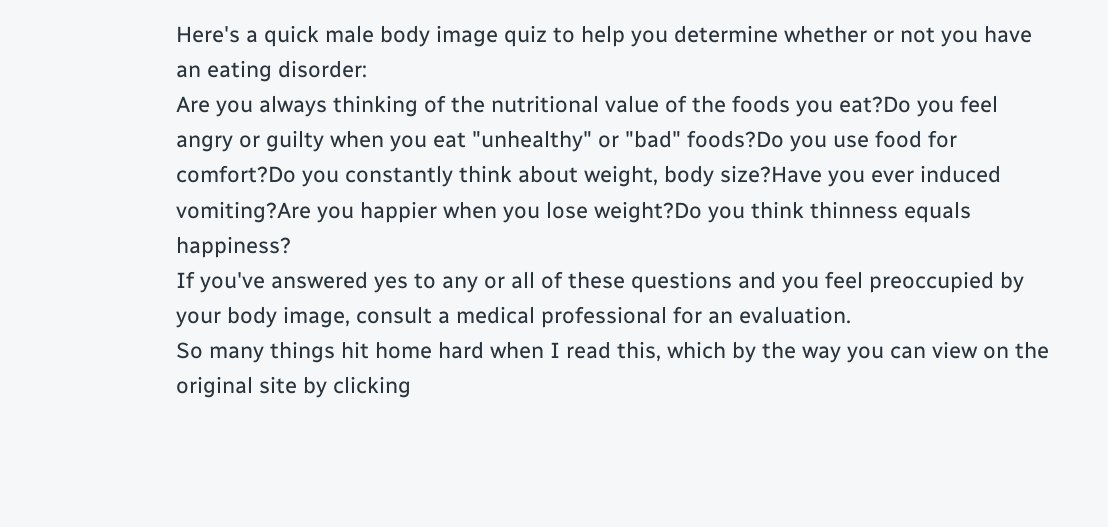Here's a quick male body image quiz to help you determine whether or not you have an eating disorder:
Are you always thinking of the nutritional value of the foods you eat?Do you feel angry or guilty when you eat "unhealthy" or "bad" foods?Do you use food for comfort?Do you constantly think about weight, body size?Have you ever induced vomiting?Are you happier when you lose weight?Do you think thinness equals happiness?
If you've answered yes to any or all of these questions and you feel preoccupied by your body image, consult a medical professional for an evaluation.
So many things hit home hard when I read this, which by the way you can view on the original site by clicking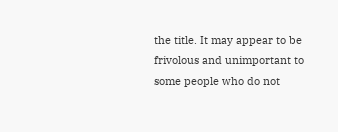the title. It may appear to be frivolous and unimportant to some people who do not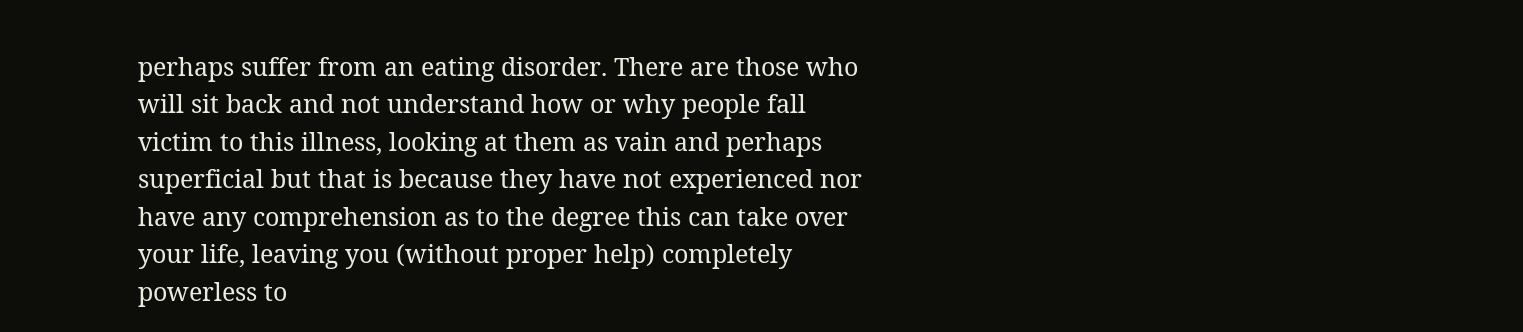perhaps suffer from an eating disorder. There are those who will sit back and not understand how or why people fall victim to this illness, looking at them as vain and perhaps superficial but that is because they have not experienced nor have any comprehension as to the degree this can take over your life, leaving you (without proper help) completely powerless to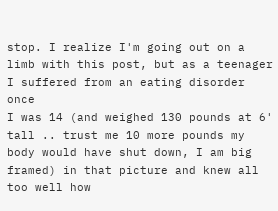stop. I realize I'm going out on a limb with this post, but as a teenager I suffered from an eating disorder once
I was 14 (and weighed 130 pounds at 6' tall .. trust me 10 more pounds my body would have shut down, I am big framed) in that picture and knew all too well how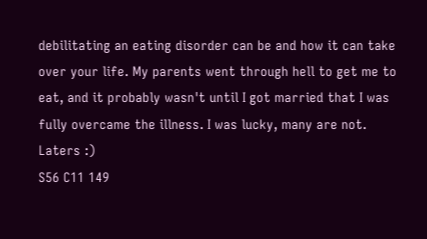debilitating an eating disorder can be and how it can take over your life. My parents went through hell to get me to eat, and it probably wasn't until I got married that I was fully overcame the illness. I was lucky, many are not.
Laters :)
S56 C11 149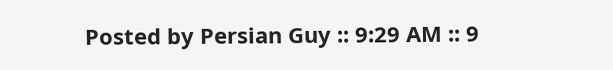Posted by Persian Guy :: 9:29 AM :: 9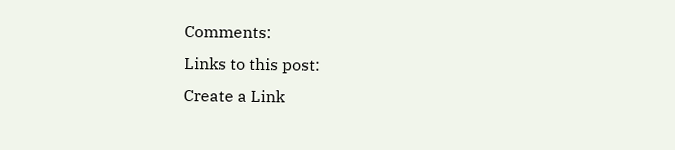Comments:
Links to this post:
Create a Link